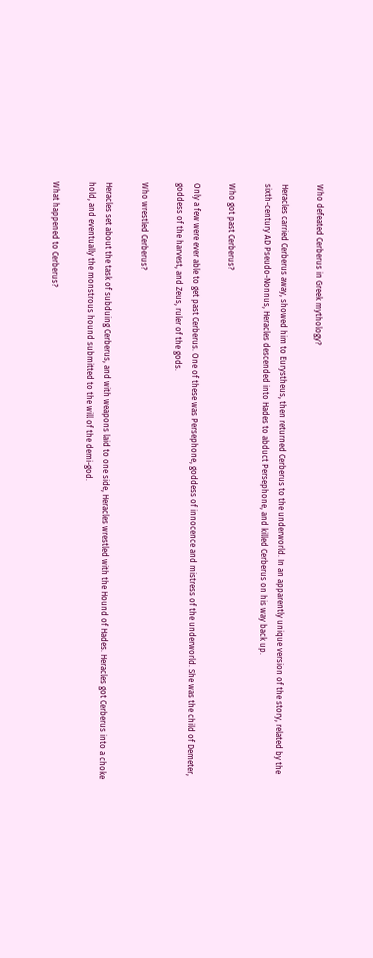Who defeated Cerberus in Greek mythology?

Heracles carried Cerberus away, showed him to Eurystheus, then returned Cerberus to the underworld. In an apparently unique version of the story, related by the sixth-century AD Pseudo-Nonnus, Heracles descended into Hades to abduct Persephone, and killed Cerberus on his way back up.

Who got past Cerberus?

Only a few were ever able to get past Cerberus. One of these was Persephone, goddess of innocence and mistress of the underworld. She was the child of Demeter, goddess of the harvest, and Zeus, ruler of the gods.

Who wrestled Cerberus?

Heracles set about the task of subduing Cerberus, and with weapons laid to one side, Heracles wrestled with the Hound of Hades. Heracles got Cerberus into a choke hold, and eventually the monstrous hound submitted to the will of the demi-god.

What happened to Cerberus?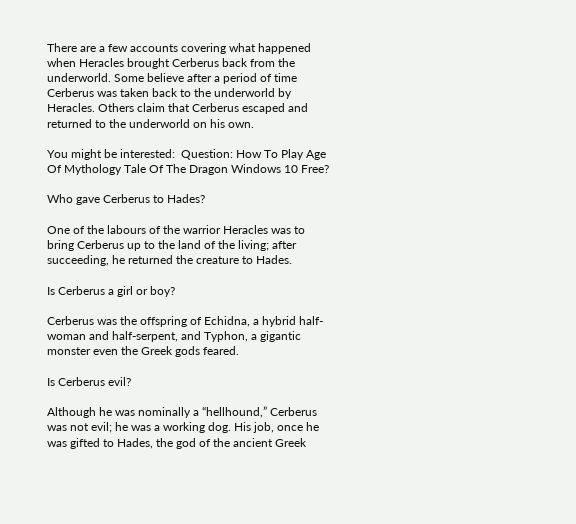There are a few accounts covering what happened when Heracles brought Cerberus back from the underworld. Some believe after a period of time Cerberus was taken back to the underworld by Heracles. Others claim that Cerberus escaped and returned to the underworld on his own.

You might be interested:  Question: How To Play Age Of Mythology Tale Of The Dragon Windows 10 Free?

Who gave Cerberus to Hades?

One of the labours of the warrior Heracles was to bring Cerberus up to the land of the living; after succeeding, he returned the creature to Hades.

Is Cerberus a girl or boy?

Cerberus was the offspring of Echidna, a hybrid half-woman and half-serpent, and Typhon, a gigantic monster even the Greek gods feared.

Is Cerberus evil?

Although he was nominally a “hellhound,” Cerberus was not evil; he was a working dog. His job, once he was gifted to Hades, the god of the ancient Greek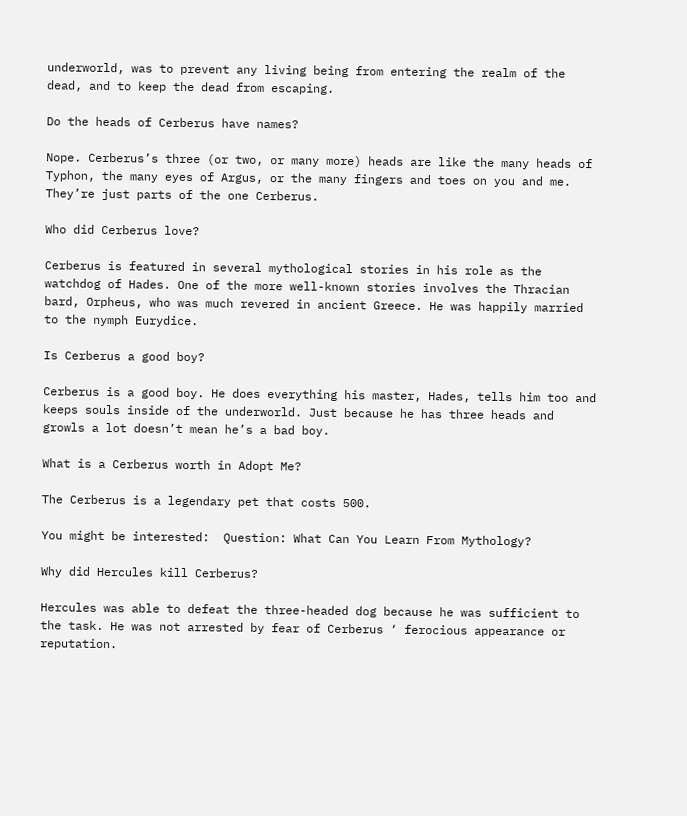underworld, was to prevent any living being from entering the realm of the dead, and to keep the dead from escaping.

Do the heads of Cerberus have names?

Nope. Cerberus’s three (or two, or many more) heads are like the many heads of Typhon, the many eyes of Argus, or the many fingers and toes on you and me. They’re just parts of the one Cerberus.

Who did Cerberus love?

Cerberus is featured in several mythological stories in his role as the watchdog of Hades. One of the more well-known stories involves the Thracian bard, Orpheus, who was much revered in ancient Greece. He was happily married to the nymph Eurydice.

Is Cerberus a good boy?

Cerberus is a good boy. He does everything his master, Hades, tells him too and keeps souls inside of the underworld. Just because he has three heads and growls a lot doesn’t mean he’s a bad boy.

What is a Cerberus worth in Adopt Me?

The Cerberus is a legendary pet that costs 500.

You might be interested:  Question: What Can You Learn From Mythology?

Why did Hercules kill Cerberus?

Hercules was able to defeat the three-headed dog because he was sufficient to the task. He was not arrested by fear of Cerberus ‘ ferocious appearance or reputation.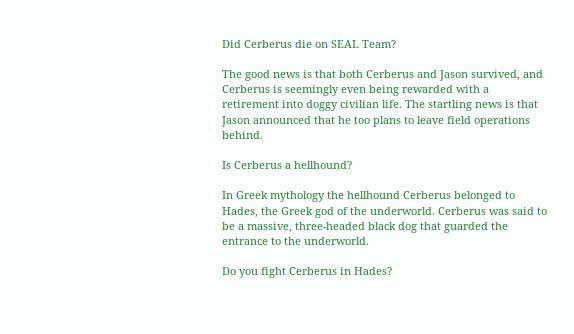Did Cerberus die on SEAL Team?

The good news is that both Cerberus and Jason survived, and Cerberus is seemingly even being rewarded with a retirement into doggy civilian life. The startling news is that Jason announced that he too plans to leave field operations behind.

Is Cerberus a hellhound?

In Greek mythology the hellhound Cerberus belonged to Hades, the Greek god of the underworld. Cerberus was said to be a massive, three-headed black dog that guarded the entrance to the underworld.

Do you fight Cerberus in Hades?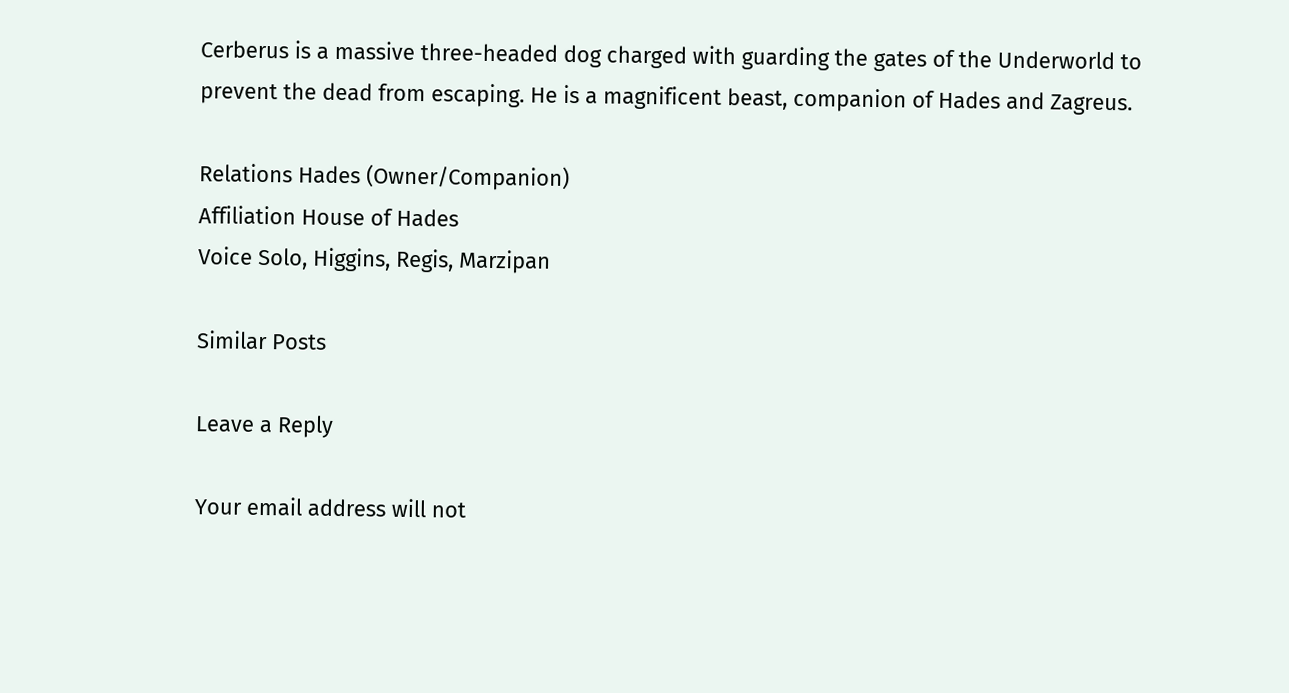Cerberus is a massive three-headed dog charged with guarding the gates of the Underworld to prevent the dead from escaping. He is a magnificent beast, companion of Hades and Zagreus.

Relations Hades (Owner/Companion)
Affiliation House of Hades
Voice Solo, Higgins, Regis, Marzipan

Similar Posts

Leave a Reply

Your email address will not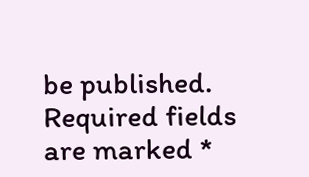be published. Required fields are marked *